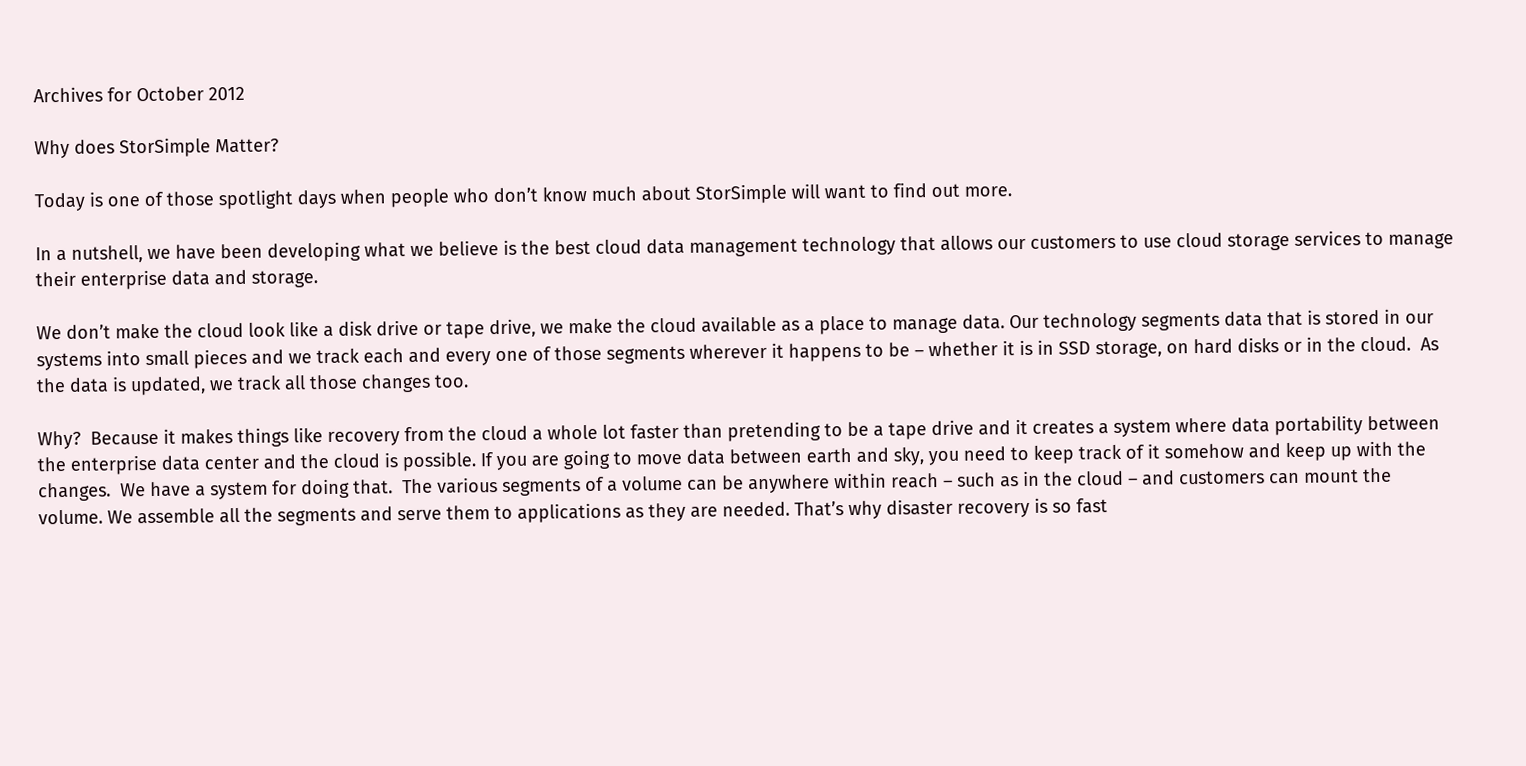Archives for October 2012

Why does StorSimple Matter?

Today is one of those spotlight days when people who don’t know much about StorSimple will want to find out more.

In a nutshell, we have been developing what we believe is the best cloud data management technology that allows our customers to use cloud storage services to manage their enterprise data and storage.

We don’t make the cloud look like a disk drive or tape drive, we make the cloud available as a place to manage data. Our technology segments data that is stored in our systems into small pieces and we track each and every one of those segments wherever it happens to be – whether it is in SSD storage, on hard disks or in the cloud.  As the data is updated, we track all those changes too.

Why?  Because it makes things like recovery from the cloud a whole lot faster than pretending to be a tape drive and it creates a system where data portability between the enterprise data center and the cloud is possible. If you are going to move data between earth and sky, you need to keep track of it somehow and keep up with the changes.  We have a system for doing that.  The various segments of a volume can be anywhere within reach – such as in the cloud – and customers can mount the volume. We assemble all the segments and serve them to applications as they are needed. That’s why disaster recovery is so fast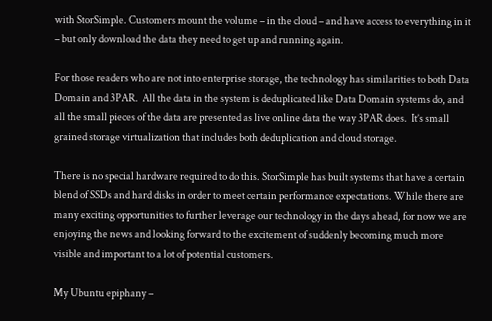with StorSimple. Customers mount the volume – in the cloud – and have access to everything in it – but only download the data they need to get up and running again.

For those readers who are not into enterprise storage, the technology has similarities to both Data Domain and 3PAR.  All the data in the system is deduplicated like Data Domain systems do, and all the small pieces of the data are presented as live online data the way 3PAR does.  It’s small grained storage virtualization that includes both deduplication and cloud storage.

There is no special hardware required to do this. StorSimple has built systems that have a certain blend of SSDs and hard disks in order to meet certain performance expectations. While there are many exciting opportunities to further leverage our technology in the days ahead, for now we are enjoying the news and looking forward to the excitement of suddenly becoming much more visible and important to a lot of potential customers.

My Ubuntu epiphany –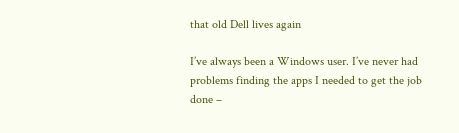that old Dell lives again

I’ve always been a Windows user. I’ve never had problems finding the apps I needed to get the job done –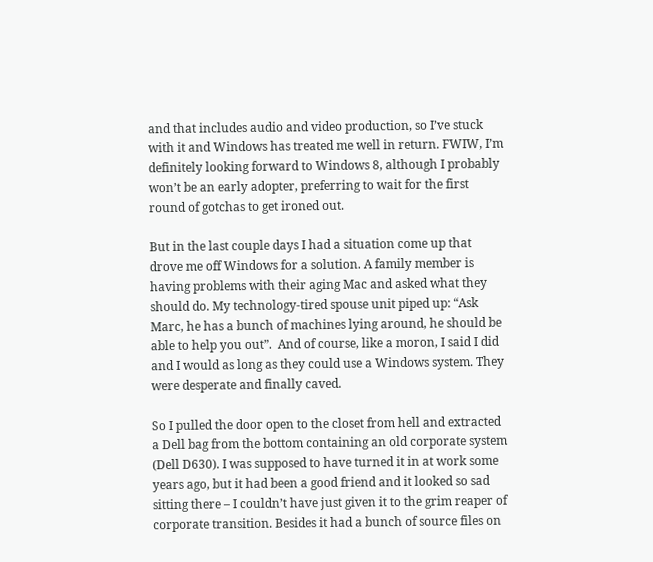and that includes audio and video production, so I’ve stuck with it and Windows has treated me well in return. FWIW, I’m definitely looking forward to Windows 8, although I probably won’t be an early adopter, preferring to wait for the first round of gotchas to get ironed out.

But in the last couple days I had a situation come up that drove me off Windows for a solution. A family member is having problems with their aging Mac and asked what they should do. My technology-tired spouse unit piped up: “Ask Marc, he has a bunch of machines lying around, he should be able to help you out”.  And of course, like a moron, I said I did and I would as long as they could use a Windows system. They were desperate and finally caved.

So I pulled the door open to the closet from hell and extracted a Dell bag from the bottom containing an old corporate system (Dell D630). I was supposed to have turned it in at work some years ago, but it had been a good friend and it looked so sad sitting there – I couldn’t have just given it to the grim reaper of corporate transition. Besides it had a bunch of source files on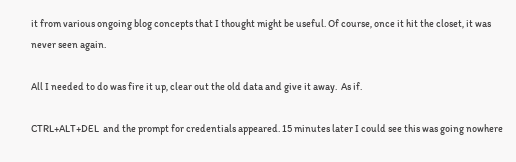it from various ongoing blog concepts that I thought might be useful. Of course, once it hit the closet, it was never seen again.

All I needed to do was fire it up, clear out the old data and give it away.  As if.

CTRL+ALT+DEL  and the prompt for credentials appeared. 15 minutes later I could see this was going nowhere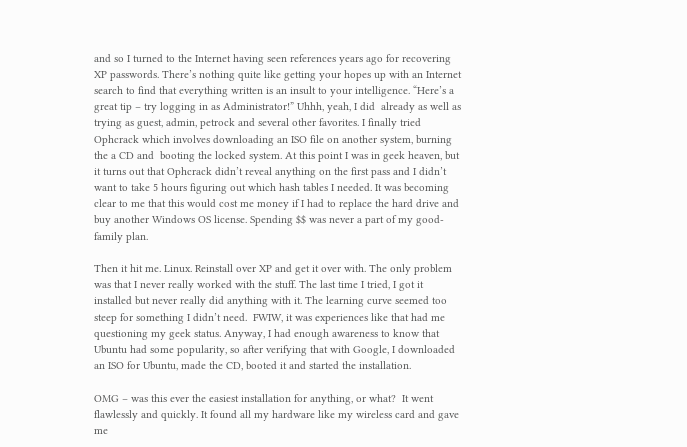and so I turned to the Internet having seen references years ago for recovering XP passwords. There’s nothing quite like getting your hopes up with an Internet search to find that everything written is an insult to your intelligence. “Here’s a great tip – try logging in as Administrator!” Uhhh, yeah, I did  already as well as trying as guest, admin, petrock and several other favorites. I finally tried Ophcrack which involves downloading an ISO file on another system, burning the a CD and  booting the locked system. At this point I was in geek heaven, but it turns out that Ophcrack didn’t reveal anything on the first pass and I didn’t want to take 5 hours figuring out which hash tables I needed. It was becoming clear to me that this would cost me money if I had to replace the hard drive and buy another Windows OS license. Spending $$ was never a part of my good-family plan.

Then it hit me. Linux. Reinstall over XP and get it over with. The only problem was that I never really worked with the stuff. The last time I tried, I got it installed but never really did anything with it. The learning curve seemed too steep for something I didn’t need.  FWIW, it was experiences like that had me questioning my geek status. Anyway, I had enough awareness to know that Ubuntu had some popularity, so after verifying that with Google, I downloaded an ISO for Ubuntu, made the CD, booted it and started the installation.

OMG – was this ever the easiest installation for anything, or what?  It went flawlessly and quickly. It found all my hardware like my wireless card and gave me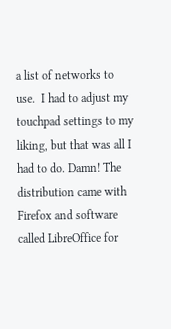a list of networks to use.  I had to adjust my touchpad settings to my liking, but that was all I had to do. Damn! The distribution came with Firefox and software called LibreOffice for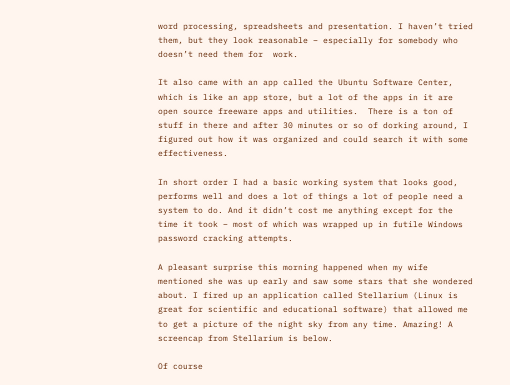word processing, spreadsheets and presentation. I haven’t tried them, but they look reasonable – especially for somebody who doesn’t need them for  work.

It also came with an app called the Ubuntu Software Center, which is like an app store, but a lot of the apps in it are open source freeware apps and utilities.  There is a ton of stuff in there and after 30 minutes or so of dorking around, I figured out how it was organized and could search it with some effectiveness.

In short order I had a basic working system that looks good, performs well and does a lot of things a lot of people need a system to do. And it didn’t cost me anything except for the time it took – most of which was wrapped up in futile Windows password cracking attempts.

A pleasant surprise this morning happened when my wife mentioned she was up early and saw some stars that she wondered about. I fired up an application called Stellarium (Linux is great for scientific and educational software) that allowed me to get a picture of the night sky from any time. Amazing! A screencap from Stellarium is below.

Of course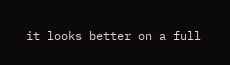it looks better on a full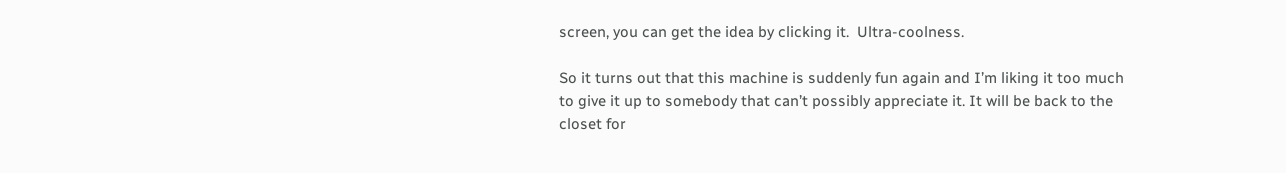screen, you can get the idea by clicking it.  Ultra-coolness.

So it turns out that this machine is suddenly fun again and I’m liking it too much to give it up to somebody that can’t possibly appreciate it. It will be back to the closet for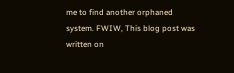me to find another orphaned system. FWIW, This blog post was written on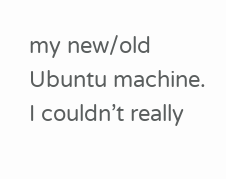my new/old Ubuntu machine. I couldn’t really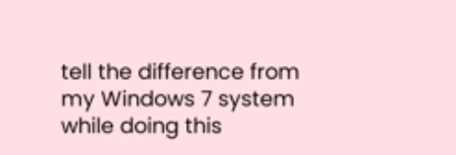tell the difference from my Windows 7 system while doing this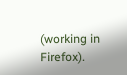(working in Firefox).